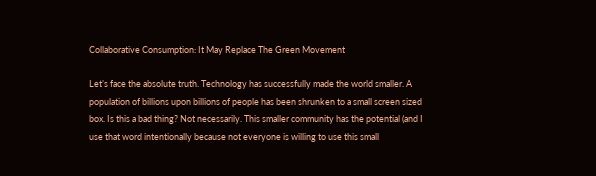Collaborative Consumption: It May Replace The Green Movement

Let’s face the absolute truth. Technology has successfully made the world smaller. A population of billions upon billions of people has been shrunken to a small screen sized box. Is this a bad thing? Not necessarily. This smaller community has the potential (and I use that word intentionally because not everyone is willing to use this small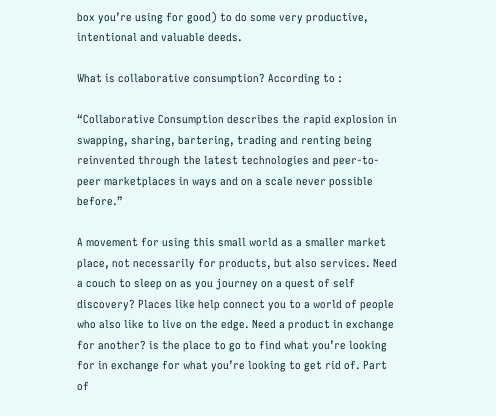box you’re using for good) to do some very productive, intentional and valuable deeds.

What is collaborative consumption? According to :

“Collaborative Consumption describes the rapid explosion in swapping, sharing, bartering, trading and renting being reinvented through the latest technologies and peer-to-peer marketplaces in ways and on a scale never possible before.”

A movement for using this small world as a smaller market place, not necessarily for products, but also services. Need a couch to sleep on as you journey on a quest of self discovery? Places like help connect you to a world of people who also like to live on the edge. Need a product in exchange for another? is the place to go to find what you’re looking for in exchange for what you’re looking to get rid of. Part of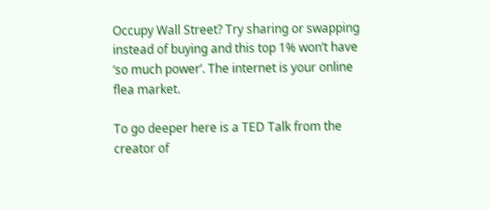Occupy Wall Street? Try sharing or swapping instead of buying and this top 1% won’t have ‘so much power’. The internet is your online flea market.

To go deeper here is a TED Talk from the creator of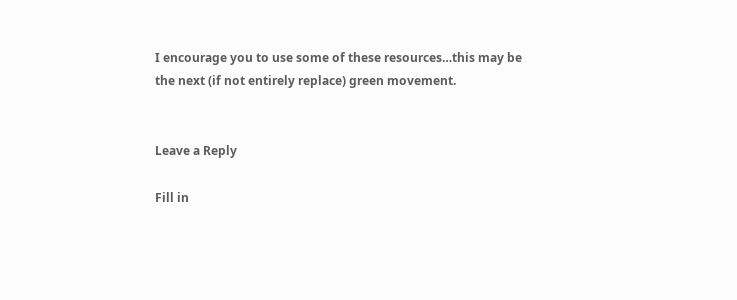I encourage you to use some of these resources…this may be the next (if not entirely replace) green movement.


Leave a Reply

Fill in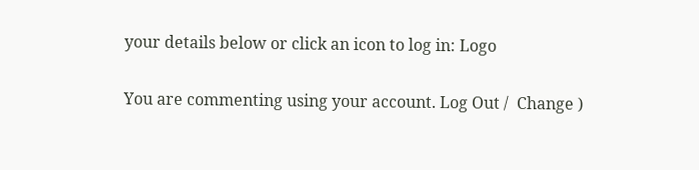your details below or click an icon to log in: Logo

You are commenting using your account. Log Out /  Change )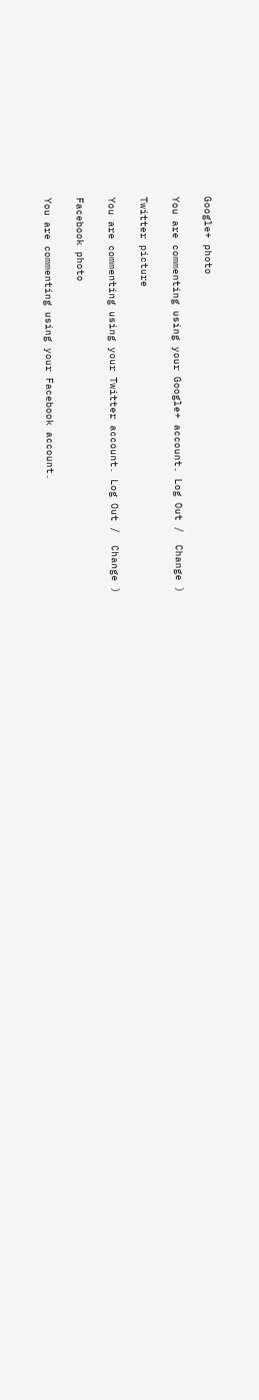Google+ photo

You are commenting using your Google+ account. Log Out /  Change )

Twitter picture

You are commenting using your Twitter account. Log Out /  Change )

Facebook photo

You are commenting using your Facebook account.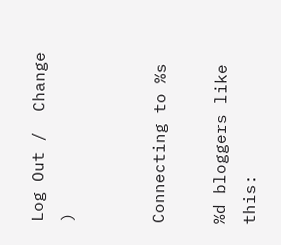Log Out /  Change )


Connecting to %s

%d bloggers like this: